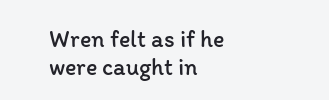Wren felt as if he were caught in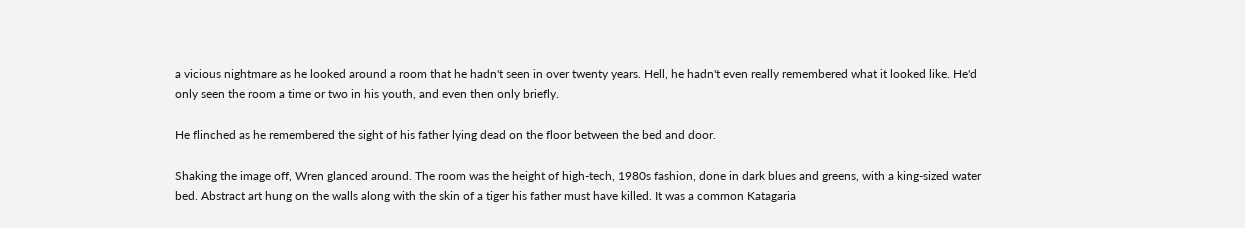a vicious nightmare as he looked around a room that he hadn't seen in over twenty years. Hell, he hadn't even really remembered what it looked like. He'd only seen the room a time or two in his youth, and even then only briefly.

He flinched as he remembered the sight of his father lying dead on the floor between the bed and door.

Shaking the image off, Wren glanced around. The room was the height of high-tech, 1980s fashion, done in dark blues and greens, with a king-sized water bed. Abstract art hung on the walls along with the skin of a tiger his father must have killed. It was a common Katagaria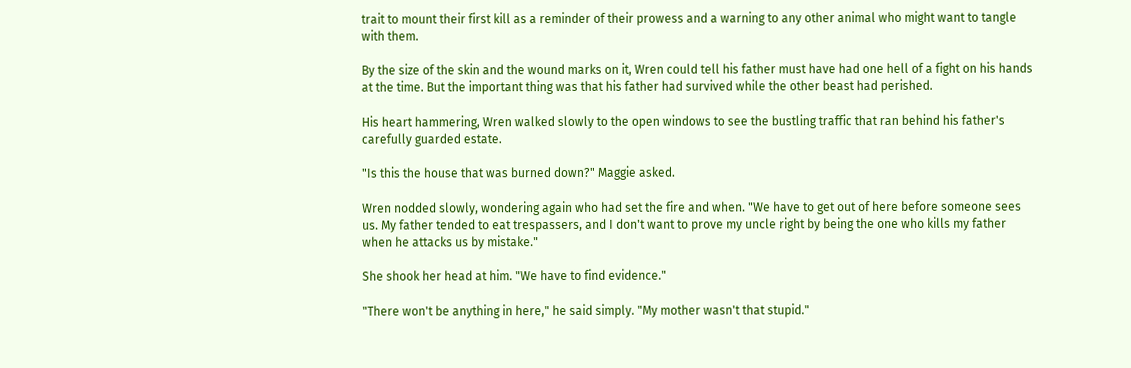trait to mount their first kill as a reminder of their prowess and a warning to any other animal who might want to tangle with them.

By the size of the skin and the wound marks on it, Wren could tell his father must have had one hell of a fight on his hands at the time. But the important thing was that his father had survived while the other beast had perished.

His heart hammering, Wren walked slowly to the open windows to see the bustling traffic that ran behind his father's carefully guarded estate.

"Is this the house that was burned down?" Maggie asked.

Wren nodded slowly, wondering again who had set the fire and when. "We have to get out of here before someone sees us. My father tended to eat trespassers, and I don't want to prove my uncle right by being the one who kills my father when he attacks us by mistake."

She shook her head at him. "We have to find evidence."

"There won't be anything in here," he said simply. "My mother wasn't that stupid."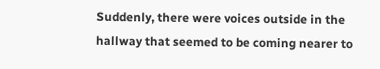Suddenly, there were voices outside in the hallway that seemed to be coming nearer to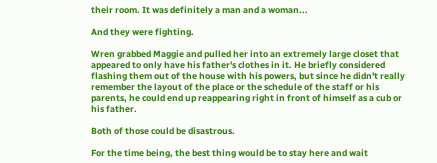their room. It was definitely a man and a woman...

And they were fighting.

Wren grabbed Maggie and pulled her into an extremely large closet that appeared to only have his father's clothes in it. He briefly considered flashing them out of the house with his powers, but since he didn't really remember the layout of the place or the schedule of the staff or his parents, he could end up reappearing right in front of himself as a cub or his father.

Both of those could be disastrous.

For the time being, the best thing would be to stay here and wait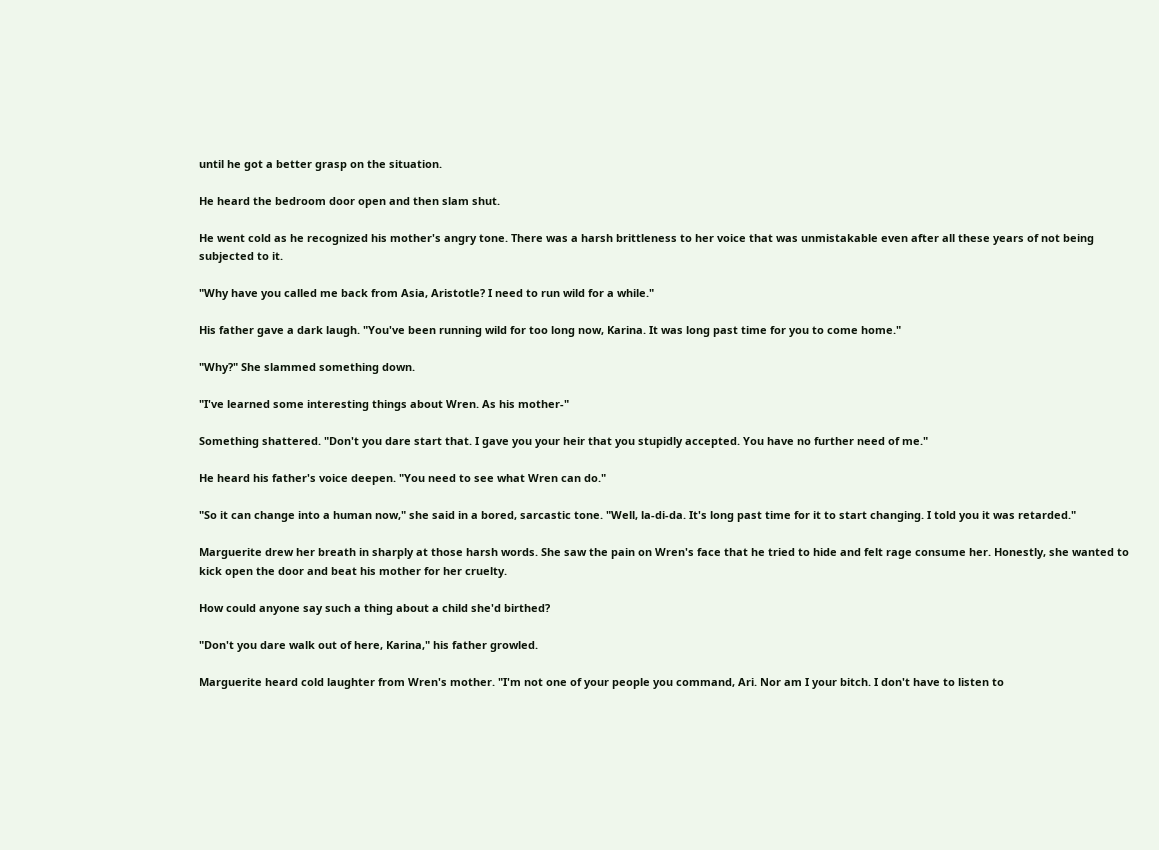until he got a better grasp on the situation.

He heard the bedroom door open and then slam shut.

He went cold as he recognized his mother's angry tone. There was a harsh brittleness to her voice that was unmistakable even after all these years of not being subjected to it.

"Why have you called me back from Asia, Aristotle? I need to run wild for a while."

His father gave a dark laugh. "You've been running wild for too long now, Karina. It was long past time for you to come home."

"Why?" She slammed something down.

"I've learned some interesting things about Wren. As his mother-"

Something shattered. "Don't you dare start that. I gave you your heir that you stupidly accepted. You have no further need of me."

He heard his father's voice deepen. "You need to see what Wren can do."

"So it can change into a human now," she said in a bored, sarcastic tone. "Well, la-di-da. It's long past time for it to start changing. I told you it was retarded."

Marguerite drew her breath in sharply at those harsh words. She saw the pain on Wren's face that he tried to hide and felt rage consume her. Honestly, she wanted to kick open the door and beat his mother for her cruelty.

How could anyone say such a thing about a child she'd birthed?

"Don't you dare walk out of here, Karina," his father growled.

Marguerite heard cold laughter from Wren's mother. "I'm not one of your people you command, Ari. Nor am I your bitch. I don't have to listen to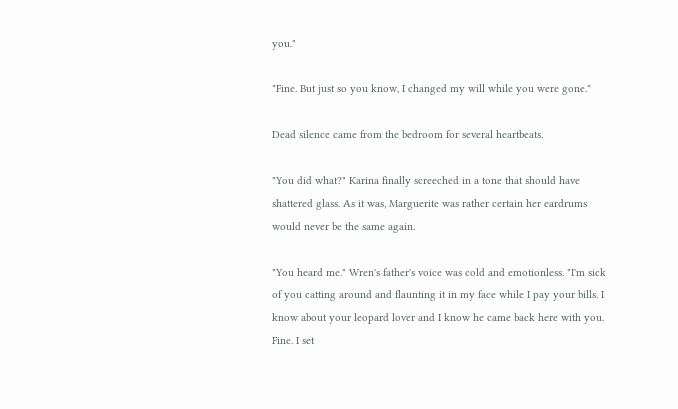you."

"Fine. But just so you know, I changed my will while you were gone."

Dead silence came from the bedroom for several heartbeats.

"You did what?" Karina finally screeched in a tone that should have shattered glass. As it was, Marguerite was rather certain her eardrums would never be the same again.

"You heard me." Wren's father's voice was cold and emotionless. "I'm sick of you catting around and flaunting it in my face while I pay your bills. I know about your leopard lover and I know he came back here with you. Fine. I set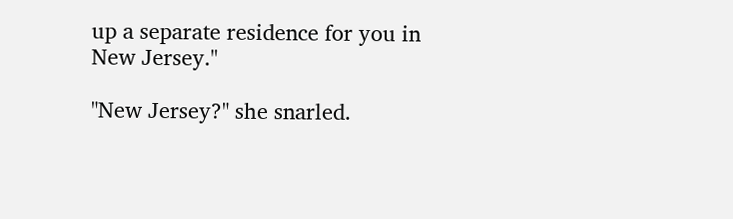up a separate residence for you in New Jersey."

"New Jersey?" she snarled.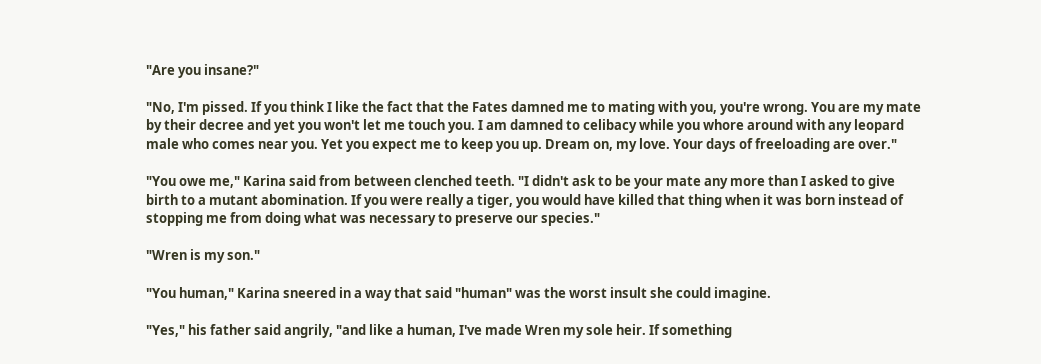"Are you insane?"

"No, I'm pissed. If you think I like the fact that the Fates damned me to mating with you, you're wrong. You are my mate by their decree and yet you won't let me touch you. I am damned to celibacy while you whore around with any leopard male who comes near you. Yet you expect me to keep you up. Dream on, my love. Your days of freeloading are over."

"You owe me," Karina said from between clenched teeth. "I didn't ask to be your mate any more than I asked to give birth to a mutant abomination. If you were really a tiger, you would have killed that thing when it was born instead of stopping me from doing what was necessary to preserve our species."

"Wren is my son."

"You human," Karina sneered in a way that said "human" was the worst insult she could imagine.

"Yes," his father said angrily, "and like a human, I've made Wren my sole heir. If something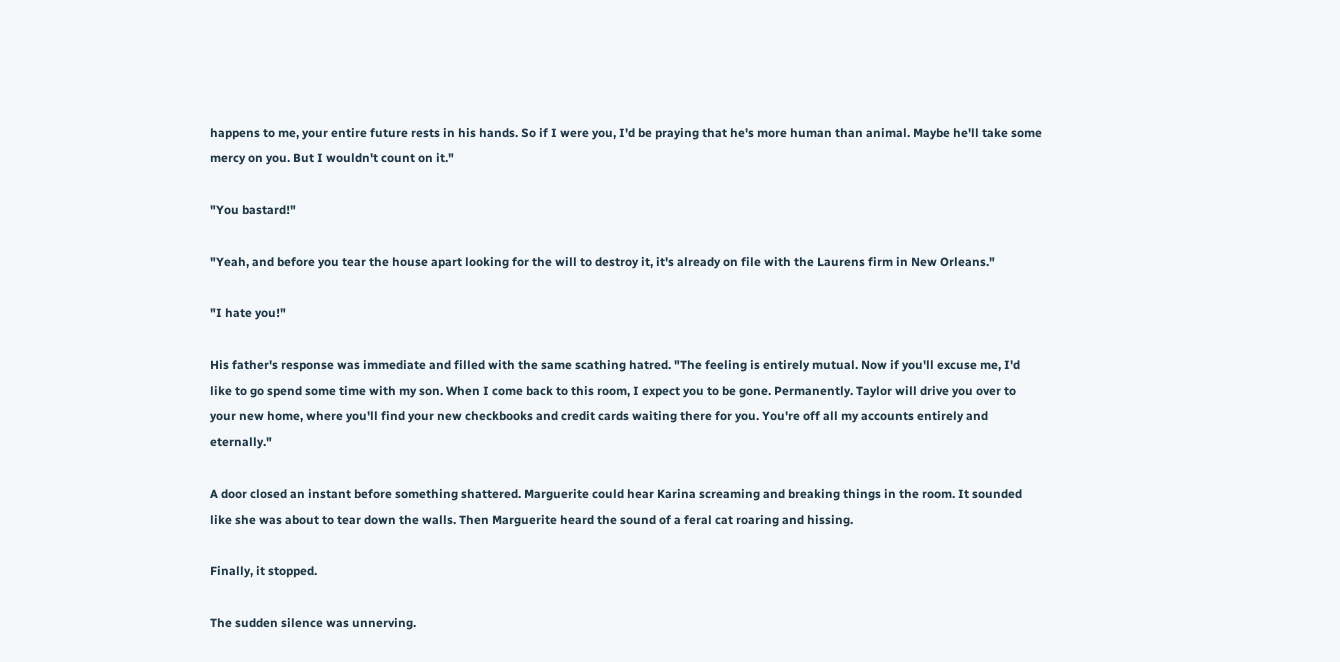happens to me, your entire future rests in his hands. So if I were you, I'd be praying that he's more human than animal. Maybe he'll take some mercy on you. But I wouldn't count on it."

"You bastard!"

"Yeah, and before you tear the house apart looking for the will to destroy it, it's already on file with the Laurens firm in New Orleans."

"I hate you!"

His father's response was immediate and filled with the same scathing hatred. "The feeling is entirely mutual. Now if you'll excuse me, I'd like to go spend some time with my son. When I come back to this room, I expect you to be gone. Permanently. Taylor will drive you over to your new home, where you'll find your new checkbooks and credit cards waiting there for you. You're off all my accounts entirely and eternally."

A door closed an instant before something shattered. Marguerite could hear Karina screaming and breaking things in the room. It sounded like she was about to tear down the walls. Then Marguerite heard the sound of a feral cat roaring and hissing.

Finally, it stopped.

The sudden silence was unnerving.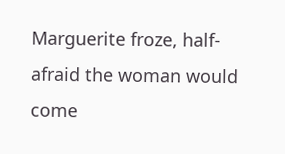Marguerite froze, half-afraid the woman would come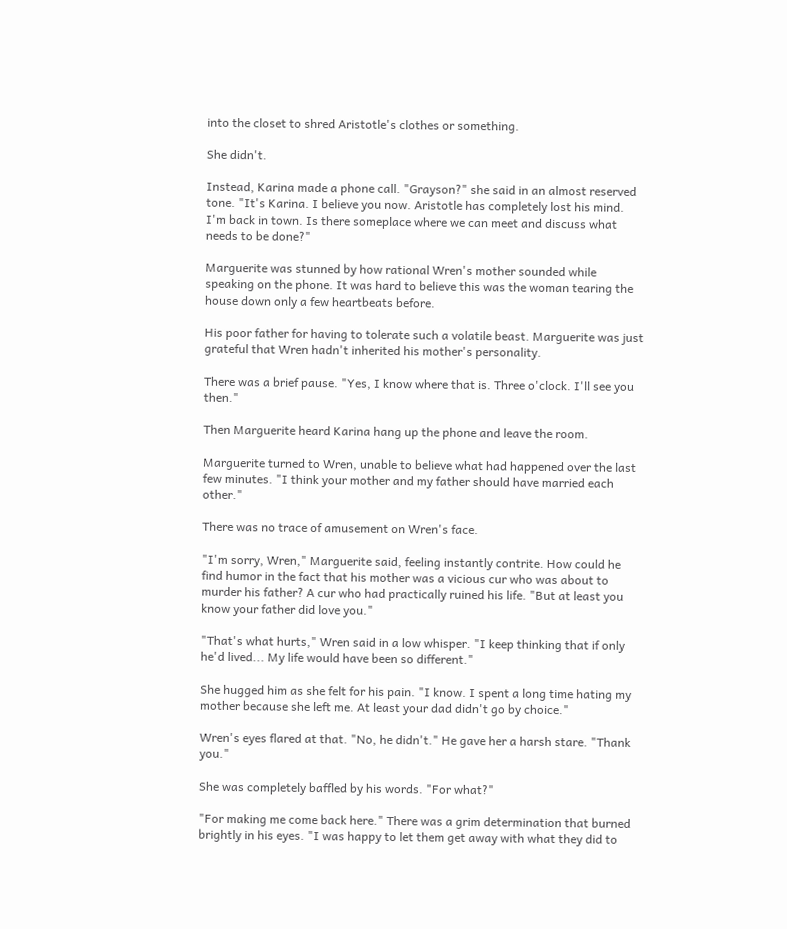into the closet to shred Aristotle's clothes or something.

She didn't.

Instead, Karina made a phone call. "Grayson?" she said in an almost reserved tone. "It's Karina. I believe you now. Aristotle has completely lost his mind. I'm back in town. Is there someplace where we can meet and discuss what needs to be done?"

Marguerite was stunned by how rational Wren's mother sounded while speaking on the phone. It was hard to believe this was the woman tearing the house down only a few heartbeats before.

His poor father for having to tolerate such a volatile beast. Marguerite was just grateful that Wren hadn't inherited his mother's personality.

There was a brief pause. "Yes, I know where that is. Three o'clock. I'll see you then."

Then Marguerite heard Karina hang up the phone and leave the room.

Marguerite turned to Wren, unable to believe what had happened over the last few minutes. "I think your mother and my father should have married each other."

There was no trace of amusement on Wren's face.

"I'm sorry, Wren," Marguerite said, feeling instantly contrite. How could he find humor in the fact that his mother was a vicious cur who was about to murder his father? A cur who had practically ruined his life. "But at least you know your father did love you."

"That's what hurts," Wren said in a low whisper. "I keep thinking that if only he'd lived... My life would have been so different."

She hugged him as she felt for his pain. "I know. I spent a long time hating my mother because she left me. At least your dad didn't go by choice."

Wren's eyes flared at that. "No, he didn't." He gave her a harsh stare. "Thank you."

She was completely baffled by his words. "For what?"

"For making me come back here." There was a grim determination that burned brightly in his eyes. "I was happy to let them get away with what they did to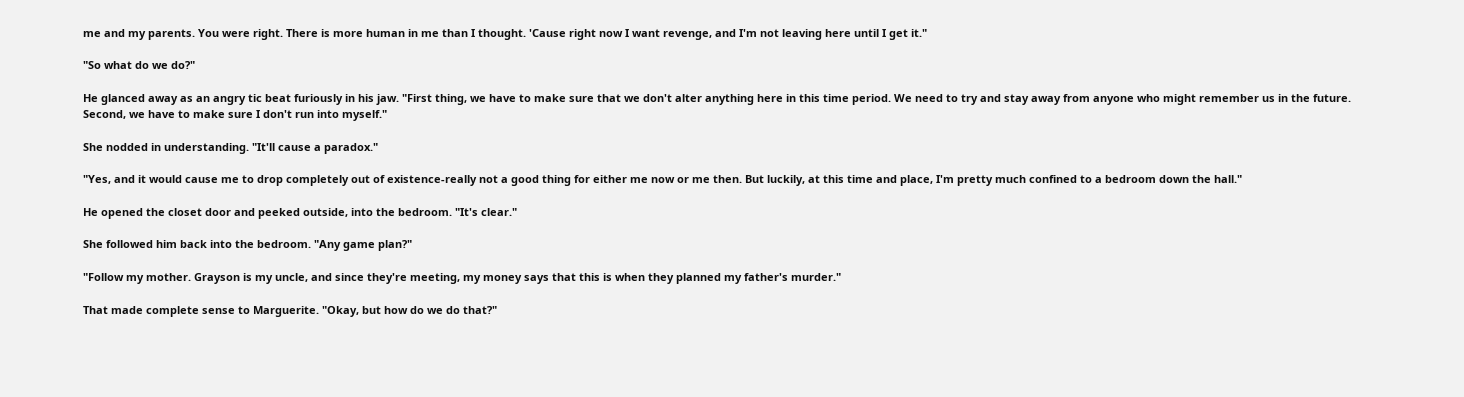me and my parents. You were right. There is more human in me than I thought. 'Cause right now I want revenge, and I'm not leaving here until I get it."

"So what do we do?"

He glanced away as an angry tic beat furiously in his jaw. "First thing, we have to make sure that we don't alter anything here in this time period. We need to try and stay away from anyone who might remember us in the future. Second, we have to make sure I don't run into myself."

She nodded in understanding. "It'll cause a paradox."

"Yes, and it would cause me to drop completely out of existence-really not a good thing for either me now or me then. But luckily, at this time and place, I'm pretty much confined to a bedroom down the hall."

He opened the closet door and peeked outside, into the bedroom. "It's clear."

She followed him back into the bedroom. "Any game plan?"

"Follow my mother. Grayson is my uncle, and since they're meeting, my money says that this is when they planned my father's murder."

That made complete sense to Marguerite. "Okay, but how do we do that?"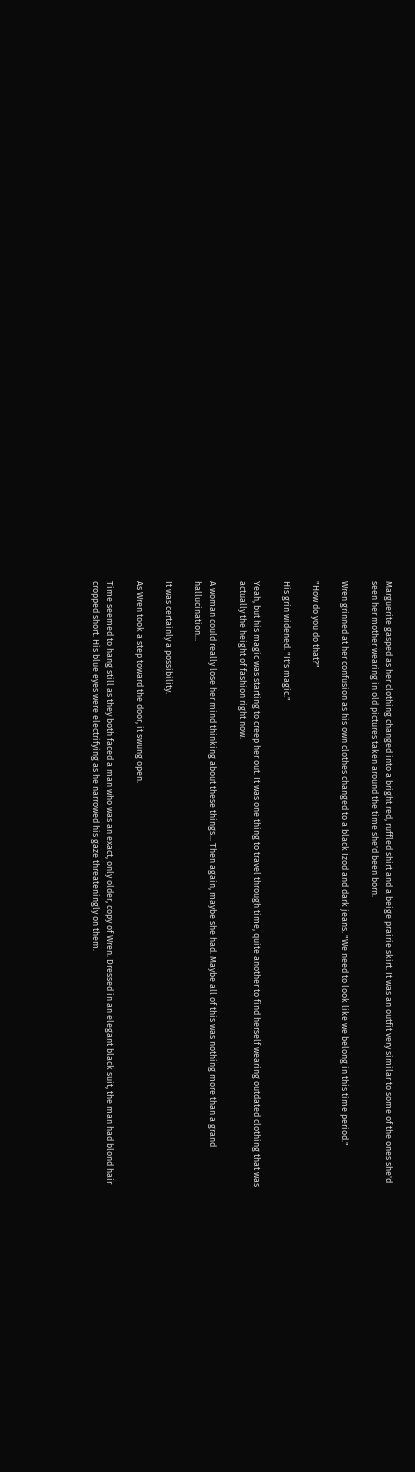Marguerite gasped as her clothing changed into a bright red, ruffled shirt and a beige prairie skirt. It was an outfit very similar to some of the ones she'd seen her mother wearing in old pictures taken around the time she'd been born.

Wren grinned at her confusion as his own clothes changed to a black Izod and dark jeans. "We need to look like we belong in this time period."

"How do you do that?"

His grin widened. "It's magic."

Yeah, but his magic was starting to creep her out. It was one thing to travel through time, quite another to find herself wearing outdated clothing that was actually the height of fashion right now.

A woman could really lose her mind thinking about these things... Then again, maybe she had. Maybe all of this was nothing more than a grand hallucination...

It was certainly a possibility.

As Wren took a step toward the door, it swung open.

Time seemed to hang still as they both faced a man who was an exact, only older, copy of Wren. Dressed in an elegant black suit, the man had blond hair cropped short. His blue eyes were electrifying as he narrowed his gaze threateningly on them.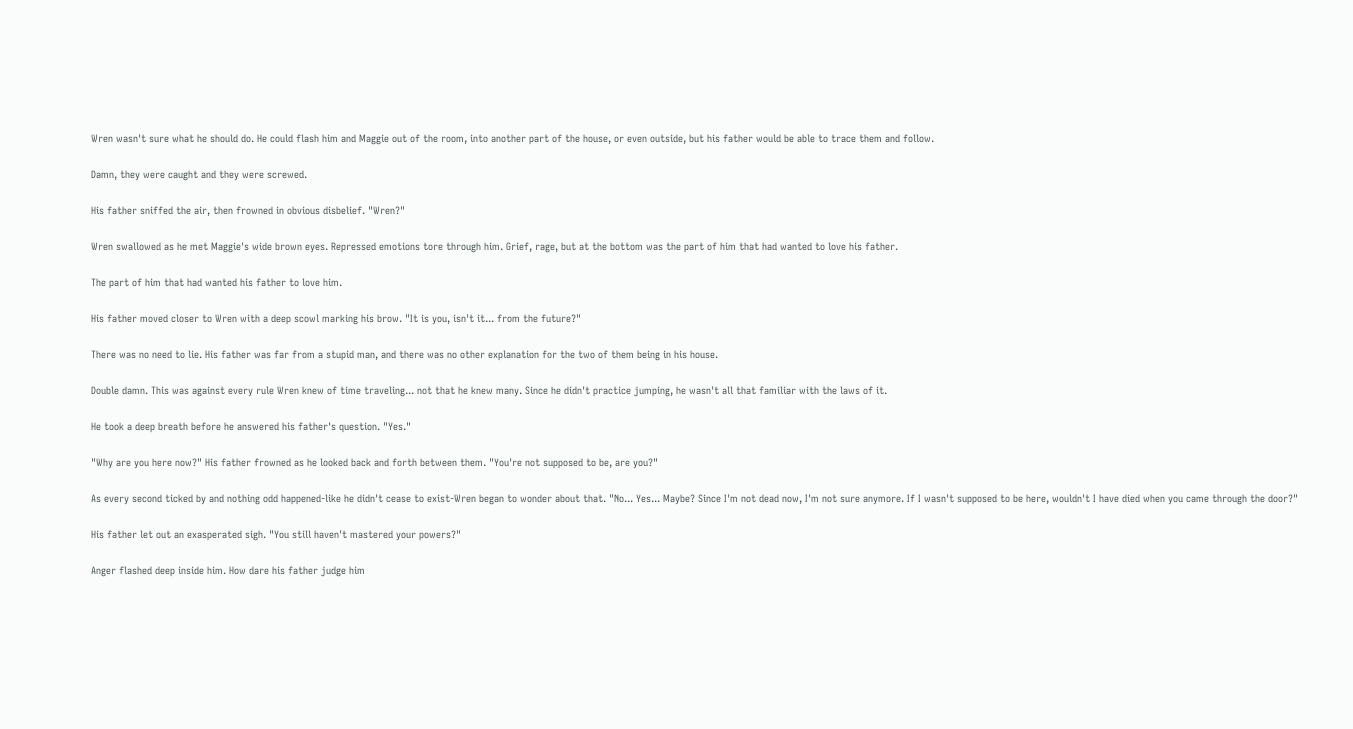Wren wasn't sure what he should do. He could flash him and Maggie out of the room, into another part of the house, or even outside, but his father would be able to trace them and follow.

Damn, they were caught and they were screwed.

His father sniffed the air, then frowned in obvious disbelief. "Wren?"

Wren swallowed as he met Maggie's wide brown eyes. Repressed emotions tore through him. Grief, rage, but at the bottom was the part of him that had wanted to love his father.

The part of him that had wanted his father to love him.

His father moved closer to Wren with a deep scowl marking his brow. "It is you, isn't it... from the future?"

There was no need to lie. His father was far from a stupid man, and there was no other explanation for the two of them being in his house.

Double damn. This was against every rule Wren knew of time traveling... not that he knew many. Since he didn't practice jumping, he wasn't all that familiar with the laws of it.

He took a deep breath before he answered his father's question. "Yes."

"Why are you here now?" His father frowned as he looked back and forth between them. "You're not supposed to be, are you?"

As every second ticked by and nothing odd happened-like he didn't cease to exist-Wren began to wonder about that. "No... Yes... Maybe? Since I'm not dead now, I'm not sure anymore. If I wasn't supposed to be here, wouldn't I have died when you came through the door?"

His father let out an exasperated sigh. "You still haven't mastered your powers?"

Anger flashed deep inside him. How dare his father judge him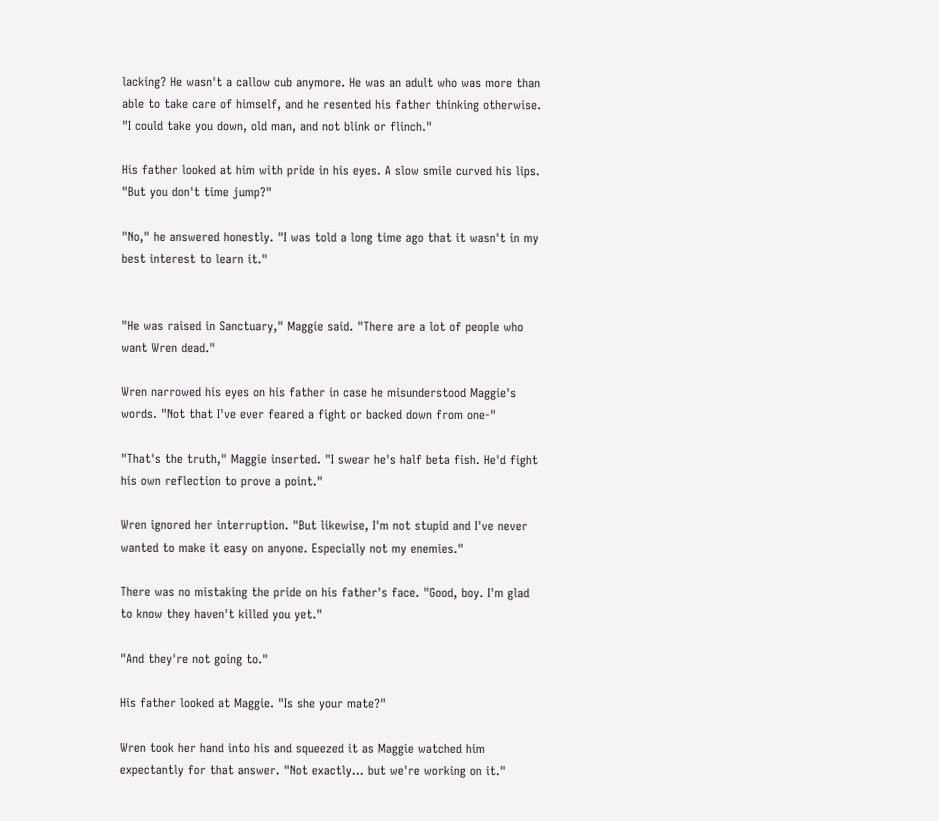lacking? He wasn't a callow cub anymore. He was an adult who was more than able to take care of himself, and he resented his father thinking otherwise. "I could take you down, old man, and not blink or flinch."

His father looked at him with pride in his eyes. A slow smile curved his lips. "But you don't time jump?"

"No," he answered honestly. "I was told a long time ago that it wasn't in my best interest to learn it."


"He was raised in Sanctuary," Maggie said. "There are a lot of people who want Wren dead."

Wren narrowed his eyes on his father in case he misunderstood Maggie's words. "Not that I've ever feared a fight or backed down from one-"

"That's the truth," Maggie inserted. "I swear he's half beta fish. He'd fight his own reflection to prove a point."

Wren ignored her interruption. "But likewise, I'm not stupid and I've never wanted to make it easy on anyone. Especially not my enemies."

There was no mistaking the pride on his father's face. "Good, boy. I'm glad to know they haven't killed you yet."

"And they're not going to."

His father looked at Maggie. "Is she your mate?"

Wren took her hand into his and squeezed it as Maggie watched him expectantly for that answer. "Not exactly... but we're working on it."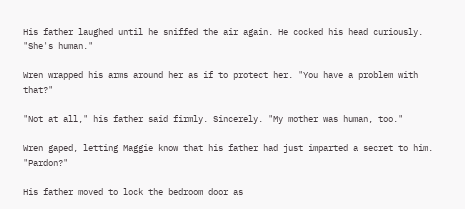His father laughed until he sniffed the air again. He cocked his head curiously. "She's human."

Wren wrapped his arms around her as if to protect her. "You have a problem with that?"

"Not at all," his father said firmly. Sincerely. "My mother was human, too."

Wren gaped, letting Maggie know that his father had just imparted a secret to him. "Pardon?"

His father moved to lock the bedroom door as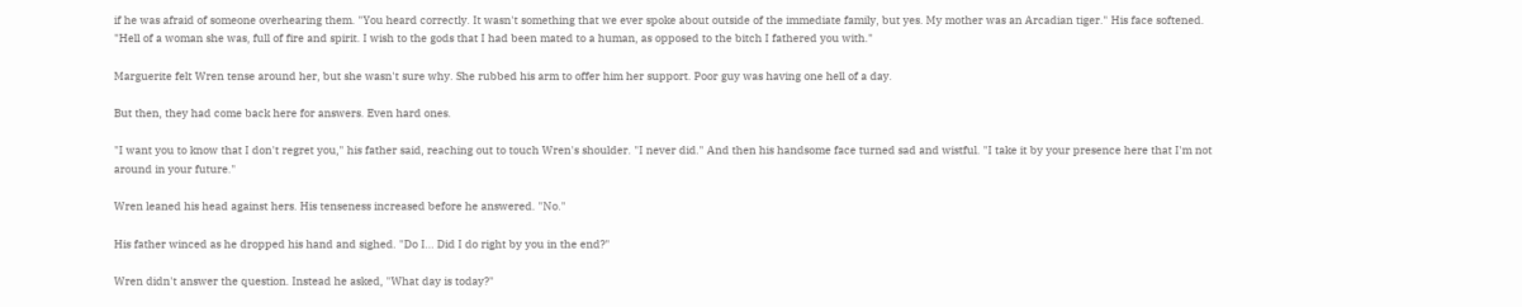if he was afraid of someone overhearing them. "You heard correctly. It wasn't something that we ever spoke about outside of the immediate family, but yes. My mother was an Arcadian tiger." His face softened. "Hell of a woman she was, full of fire and spirit. I wish to the gods that I had been mated to a human, as opposed to the bitch I fathered you with."

Marguerite felt Wren tense around her, but she wasn't sure why. She rubbed his arm to offer him her support. Poor guy was having one hell of a day.

But then, they had come back here for answers. Even hard ones.

"I want you to know that I don't regret you," his father said, reaching out to touch Wren's shoulder. "I never did." And then his handsome face turned sad and wistful. "I take it by your presence here that I'm not around in your future."

Wren leaned his head against hers. His tenseness increased before he answered. "No."

His father winced as he dropped his hand and sighed. "Do I... Did I do right by you in the end?"

Wren didn't answer the question. Instead he asked, "What day is today?"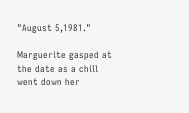"August 5,1981."

Marguerite gasped at the date as a chill went down her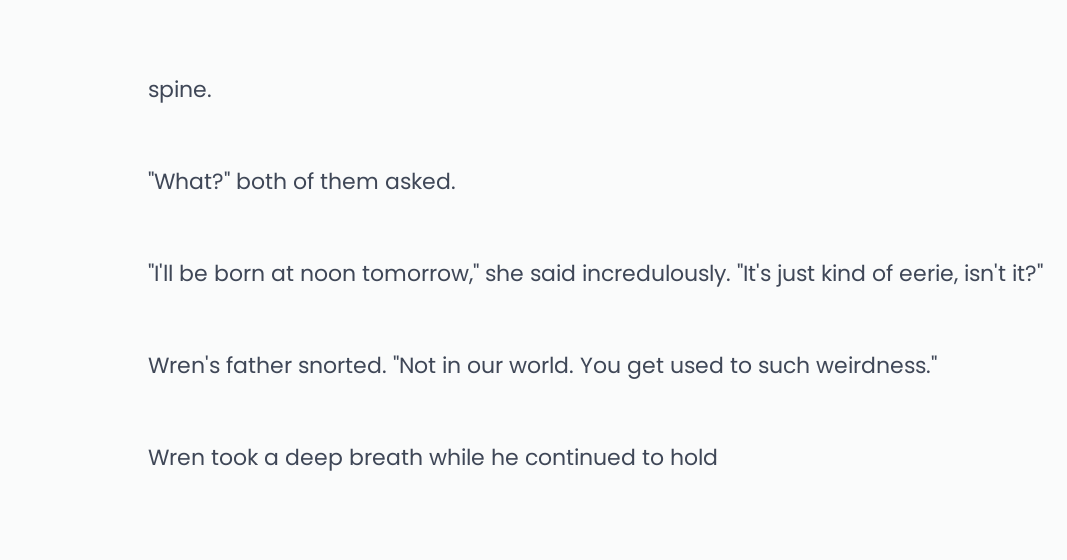spine.

"What?" both of them asked.

"I'll be born at noon tomorrow," she said incredulously. "It's just kind of eerie, isn't it?"

Wren's father snorted. "Not in our world. You get used to such weirdness."

Wren took a deep breath while he continued to hold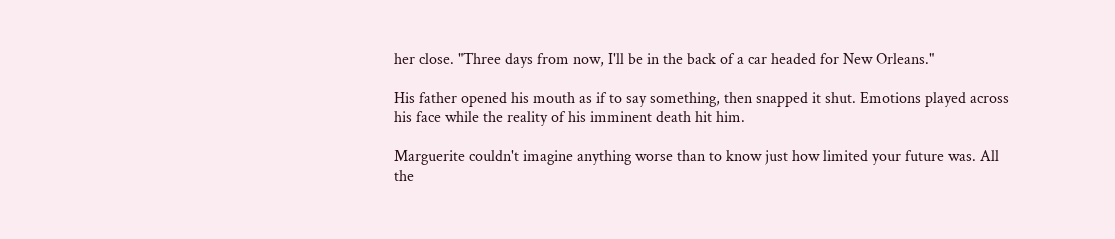her close. "Three days from now, I'll be in the back of a car headed for New Orleans."

His father opened his mouth as if to say something, then snapped it shut. Emotions played across his face while the reality of his imminent death hit him.

Marguerite couldn't imagine anything worse than to know just how limited your future was. All the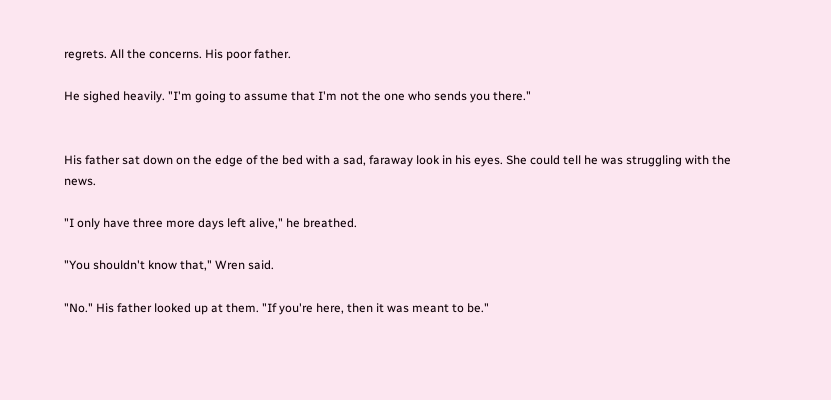regrets. All the concerns. His poor father.

He sighed heavily. "I'm going to assume that I'm not the one who sends you there."


His father sat down on the edge of the bed with a sad, faraway look in his eyes. She could tell he was struggling with the news.

"I only have three more days left alive," he breathed.

"You shouldn't know that," Wren said.

"No." His father looked up at them. "If you're here, then it was meant to be."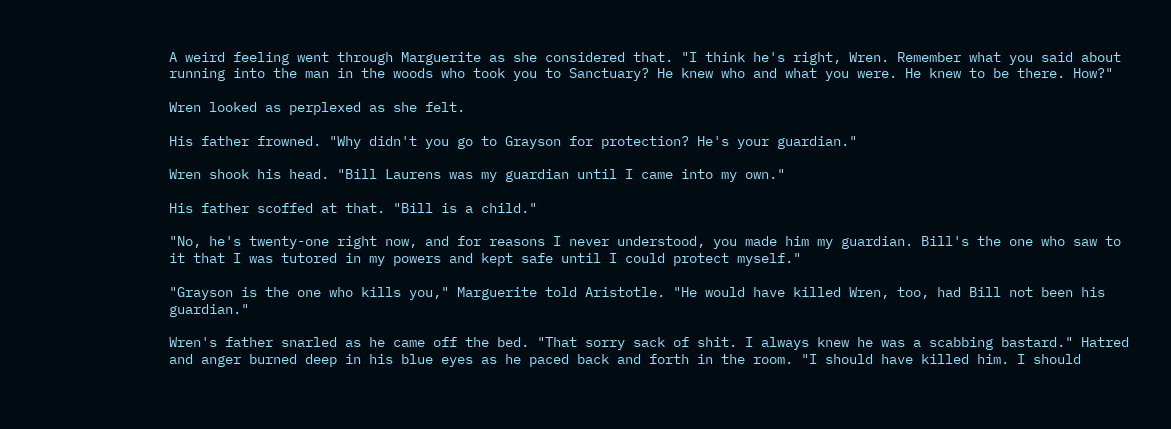A weird feeling went through Marguerite as she considered that. "I think he's right, Wren. Remember what you said about running into the man in the woods who took you to Sanctuary? He knew who and what you were. He knew to be there. How?"

Wren looked as perplexed as she felt.

His father frowned. "Why didn't you go to Grayson for protection? He's your guardian."

Wren shook his head. "Bill Laurens was my guardian until I came into my own."

His father scoffed at that. "Bill is a child."

"No, he's twenty-one right now, and for reasons I never understood, you made him my guardian. Bill's the one who saw to it that I was tutored in my powers and kept safe until I could protect myself."

"Grayson is the one who kills you," Marguerite told Aristotle. "He would have killed Wren, too, had Bill not been his guardian."

Wren's father snarled as he came off the bed. "That sorry sack of shit. I always knew he was a scabbing bastard." Hatred and anger burned deep in his blue eyes as he paced back and forth in the room. "I should have killed him. I should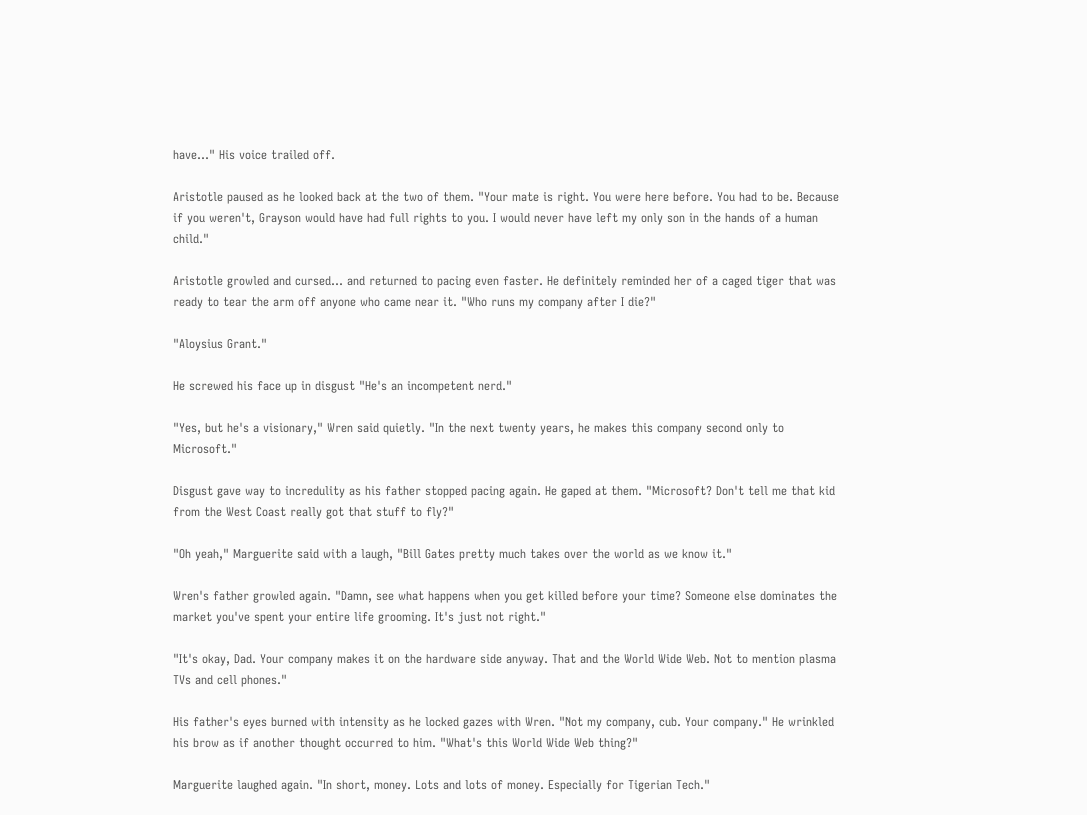have..." His voice trailed off.

Aristotle paused as he looked back at the two of them. "Your mate is right. You were here before. You had to be. Because if you weren't, Grayson would have had full rights to you. I would never have left my only son in the hands of a human child."

Aristotle growled and cursed... and returned to pacing even faster. He definitely reminded her of a caged tiger that was ready to tear the arm off anyone who came near it. "Who runs my company after I die?"

"Aloysius Grant."

He screwed his face up in disgust "He's an incompetent nerd."

"Yes, but he's a visionary," Wren said quietly. "In the next twenty years, he makes this company second only to Microsoft."

Disgust gave way to incredulity as his father stopped pacing again. He gaped at them. "Microsoft? Don't tell me that kid from the West Coast really got that stuff to fly?"

"Oh yeah," Marguerite said with a laugh, "Bill Gates pretty much takes over the world as we know it."

Wren's father growled again. "Damn, see what happens when you get killed before your time? Someone else dominates the market you've spent your entire life grooming. It's just not right."

"It's okay, Dad. Your company makes it on the hardware side anyway. That and the World Wide Web. Not to mention plasma TVs and cell phones."

His father's eyes burned with intensity as he locked gazes with Wren. "Not my company, cub. Your company." He wrinkled his brow as if another thought occurred to him. "What's this World Wide Web thing?"

Marguerite laughed again. "In short, money. Lots and lots of money. Especially for Tigerian Tech."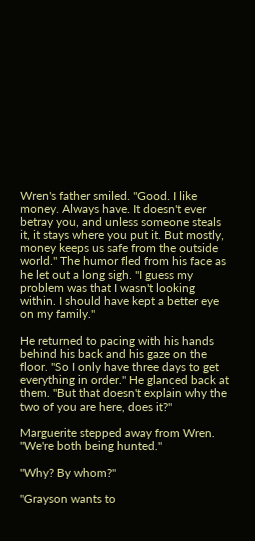Wren's father smiled. "Good. I like money. Always have. It doesn't ever betray you, and unless someone steals it, it stays where you put it. But mostly, money keeps us safe from the outside world." The humor fled from his face as he let out a long sigh. "I guess my problem was that I wasn't looking within. I should have kept a better eye on my family."

He returned to pacing with his hands behind his back and his gaze on the floor. "So I only have three days to get everything in order." He glanced back at them. "But that doesn't explain why the two of you are here, does it?"

Marguerite stepped away from Wren. "We're both being hunted."

"Why? By whom?"

"Grayson wants to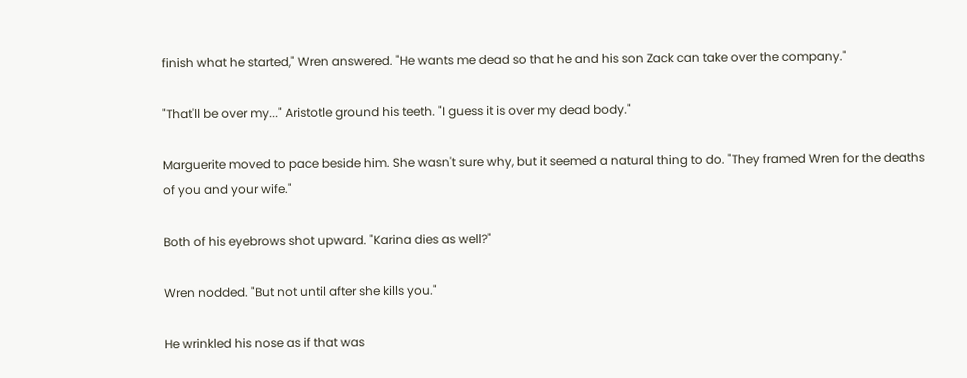finish what he started," Wren answered. "He wants me dead so that he and his son Zack can take over the company."

"That'll be over my..." Aristotle ground his teeth. "I guess it is over my dead body."

Marguerite moved to pace beside him. She wasn't sure why, but it seemed a natural thing to do. "They framed Wren for the deaths of you and your wife."

Both of his eyebrows shot upward. "Karina dies as well?"

Wren nodded. "But not until after she kills you."

He wrinkled his nose as if that was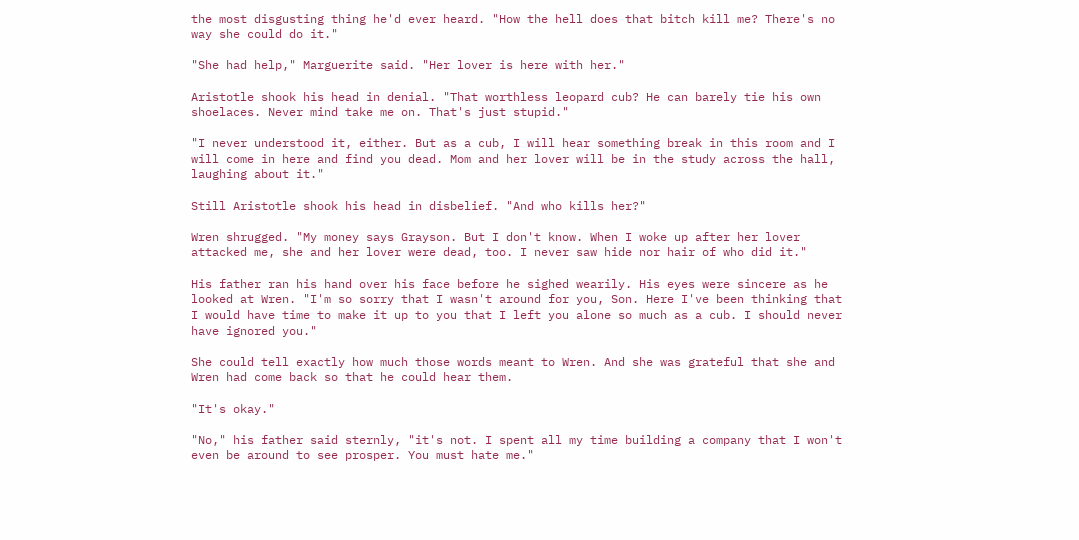the most disgusting thing he'd ever heard. "How the hell does that bitch kill me? There's no way she could do it."

"She had help," Marguerite said. "Her lover is here with her."

Aristotle shook his head in denial. "That worthless leopard cub? He can barely tie his own shoelaces. Never mind take me on. That's just stupid."

"I never understood it, either. But as a cub, I will hear something break in this room and I will come in here and find you dead. Mom and her lover will be in the study across the hall, laughing about it."

Still Aristotle shook his head in disbelief. "And who kills her?"

Wren shrugged. "My money says Grayson. But I don't know. When I woke up after her lover attacked me, she and her lover were dead, too. I never saw hide nor hair of who did it."

His father ran his hand over his face before he sighed wearily. His eyes were sincere as he looked at Wren. "I'm so sorry that I wasn't around for you, Son. Here I've been thinking that I would have time to make it up to you that I left you alone so much as a cub. I should never have ignored you."

She could tell exactly how much those words meant to Wren. And she was grateful that she and Wren had come back so that he could hear them.

"It's okay."

"No," his father said sternly, "it's not. I spent all my time building a company that I won't even be around to see prosper. You must hate me."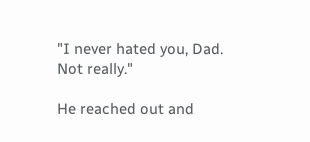"I never hated you, Dad. Not really."

He reached out and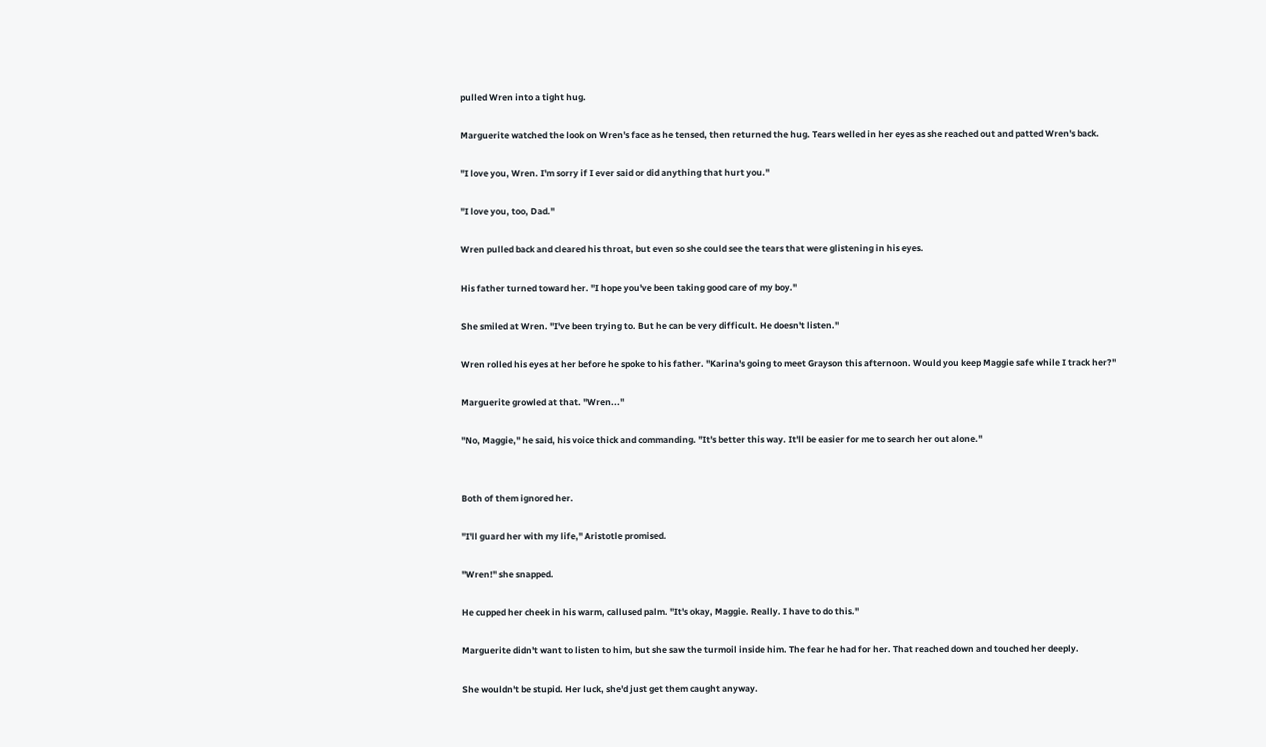pulled Wren into a tight hug.

Marguerite watched the look on Wren's face as he tensed, then returned the hug. Tears welled in her eyes as she reached out and patted Wren's back.

"I love you, Wren. I'm sorry if I ever said or did anything that hurt you."

"I love you, too, Dad."

Wren pulled back and cleared his throat, but even so she could see the tears that were glistening in his eyes.

His father turned toward her. "I hope you've been taking good care of my boy."

She smiled at Wren. "I've been trying to. But he can be very difficult. He doesn't listen."

Wren rolled his eyes at her before he spoke to his father. "Karina's going to meet Grayson this afternoon. Would you keep Maggie safe while I track her?"

Marguerite growled at that. "Wren..."

"No, Maggie," he said, his voice thick and commanding. "It's better this way. It'll be easier for me to search her out alone."


Both of them ignored her.

"I'll guard her with my life," Aristotle promised.

"Wren!" she snapped.

He cupped her cheek in his warm, callused palm. "It's okay, Maggie. Really. I have to do this."

Marguerite didn't want to listen to him, but she saw the turmoil inside him. The fear he had for her. That reached down and touched her deeply.

She wouldn't be stupid. Her luck, she'd just get them caught anyway.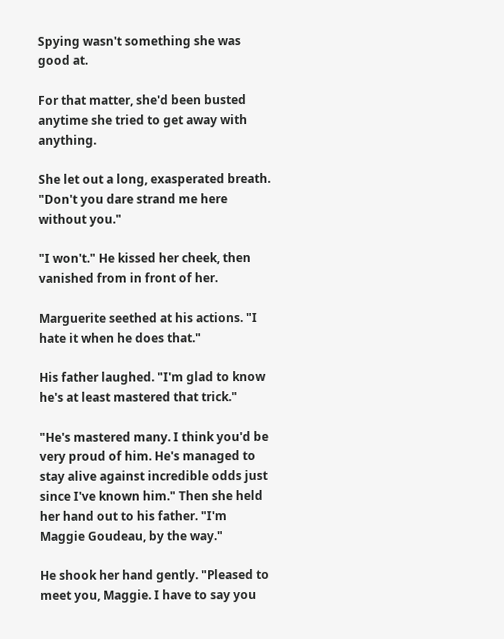Spying wasn't something she was good at.

For that matter, she'd been busted anytime she tried to get away with anything.

She let out a long, exasperated breath. "Don't you dare strand me here without you."

"I won't." He kissed her cheek, then vanished from in front of her.

Marguerite seethed at his actions. "I hate it when he does that."

His father laughed. "I'm glad to know he's at least mastered that trick."

"He's mastered many. I think you'd be very proud of him. He's managed to stay alive against incredible odds just since I've known him." Then she held her hand out to his father. "I'm Maggie Goudeau, by the way."

He shook her hand gently. "Pleased to meet you, Maggie. I have to say you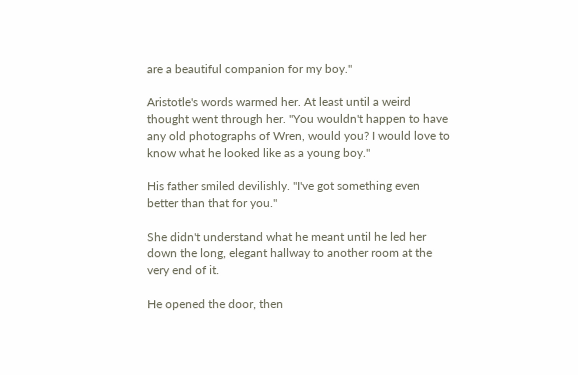are a beautiful companion for my boy."

Aristotle's words warmed her. At least until a weird thought went through her. "You wouldn't happen to have any old photographs of Wren, would you? I would love to know what he looked like as a young boy."

His father smiled devilishly. "I've got something even better than that for you."

She didn't understand what he meant until he led her down the long, elegant hallway to another room at the very end of it.

He opened the door, then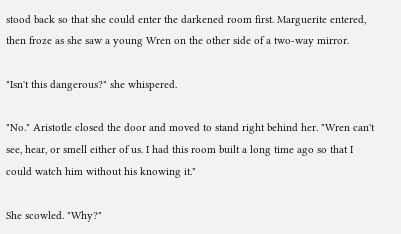stood back so that she could enter the darkened room first. Marguerite entered, then froze as she saw a young Wren on the other side of a two-way mirror.

"Isn't this dangerous?" she whispered.

"No." Aristotle closed the door and moved to stand right behind her. "Wren can't see, hear, or smell either of us. I had this room built a long time ago so that I could watch him without his knowing it."

She scowled. "Why?"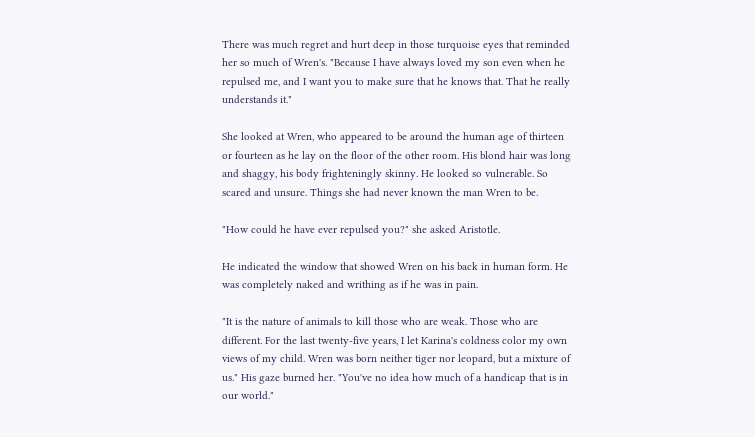There was much regret and hurt deep in those turquoise eyes that reminded her so much of Wren's. "Because I have always loved my son even when he repulsed me, and I want you to make sure that he knows that. That he really understands it."

She looked at Wren, who appeared to be around the human age of thirteen or fourteen as he lay on the floor of the other room. His blond hair was long and shaggy, his body frighteningly skinny. He looked so vulnerable. So scared and unsure. Things she had never known the man Wren to be.

"How could he have ever repulsed you?" she asked Aristotle.

He indicated the window that showed Wren on his back in human form. He was completely naked and writhing as if he was in pain.

"It is the nature of animals to kill those who are weak. Those who are different. For the last twenty-five years, I let Karina's coldness color my own views of my child. Wren was born neither tiger nor leopard, but a mixture of us." His gaze burned her. "You've no idea how much of a handicap that is in our world."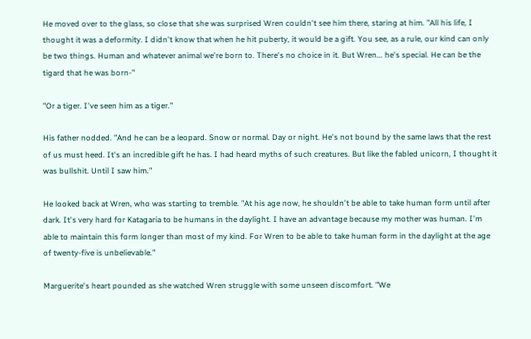He moved over to the glass, so close that she was surprised Wren couldn't see him there, staring at him. "All his life, I thought it was a deformity. I didn't know that when he hit puberty, it would be a gift. You see, as a rule, our kind can only be two things. Human and whatever animal we're born to. There's no choice in it. But Wren... he's special. He can be the tigard that he was born-"

"Or a tiger. I've seen him as a tiger."

His father nodded. "And he can be a leopard. Snow or normal. Day or night. He's not bound by the same laws that the rest of us must heed. It's an incredible gift he has. I had heard myths of such creatures. But like the fabled unicorn, I thought it was bullshit. Until I saw him."

He looked back at Wren, who was starting to tremble. "At his age now, he shouldn't be able to take human form until after dark. It's very hard for Katagaria to be humans in the daylight. I have an advantage because my mother was human. I'm able to maintain this form longer than most of my kind. For Wren to be able to take human form in the daylight at the age of twenty-five is unbelievable."

Marguerite's heart pounded as she watched Wren struggle with some unseen discomfort. "We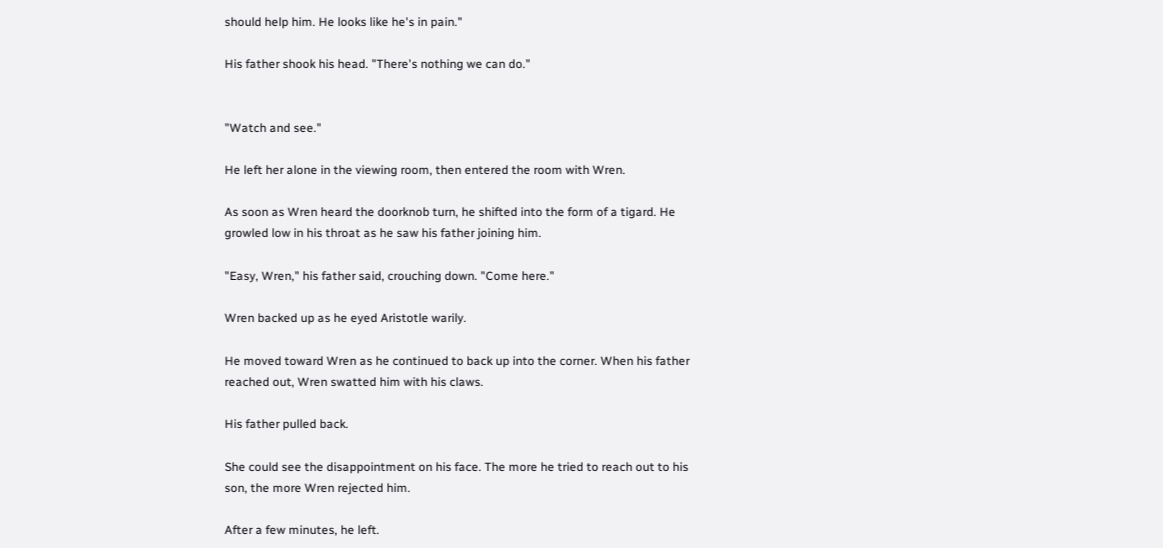should help him. He looks like he's in pain."

His father shook his head. "There's nothing we can do."


"Watch and see."

He left her alone in the viewing room, then entered the room with Wren.

As soon as Wren heard the doorknob turn, he shifted into the form of a tigard. He growled low in his throat as he saw his father joining him.

"Easy, Wren," his father said, crouching down. "Come here."

Wren backed up as he eyed Aristotle warily.

He moved toward Wren as he continued to back up into the corner. When his father reached out, Wren swatted him with his claws.

His father pulled back.

She could see the disappointment on his face. The more he tried to reach out to his son, the more Wren rejected him.

After a few minutes, he left.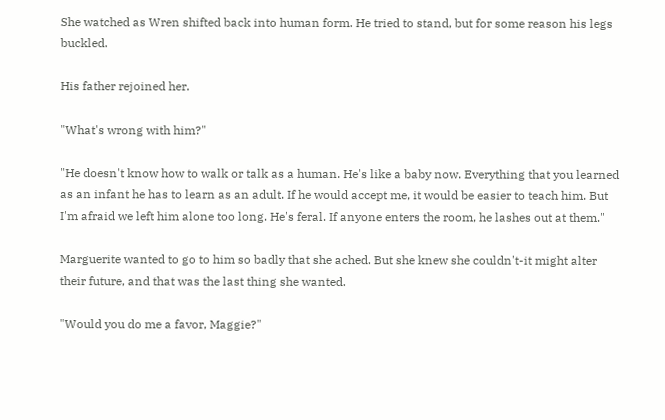She watched as Wren shifted back into human form. He tried to stand, but for some reason his legs buckled.

His father rejoined her.

"What's wrong with him?"

"He doesn't know how to walk or talk as a human. He's like a baby now. Everything that you learned as an infant he has to learn as an adult. If he would accept me, it would be easier to teach him. But I'm afraid we left him alone too long. He's feral. If anyone enters the room, he lashes out at them."

Marguerite wanted to go to him so badly that she ached. But she knew she couldn't-it might alter their future, and that was the last thing she wanted.

"Would you do me a favor, Maggie?"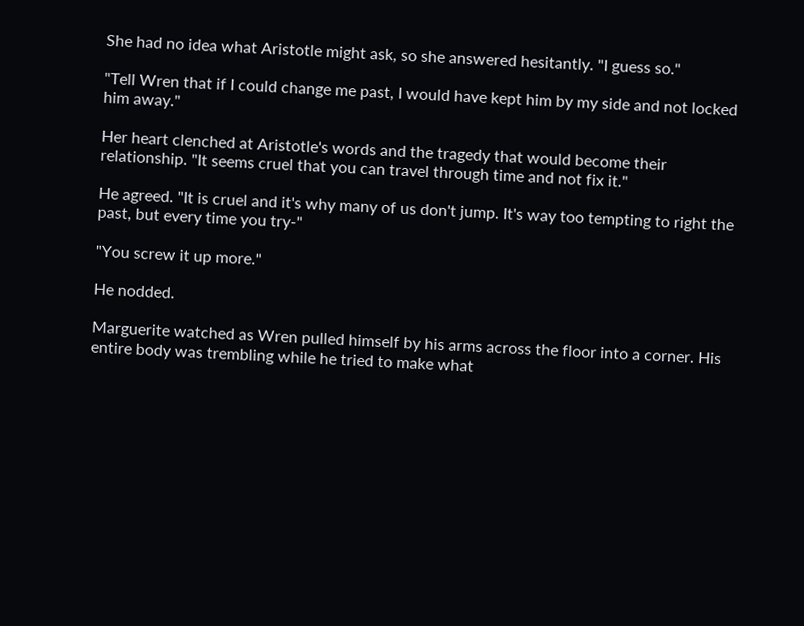She had no idea what Aristotle might ask, so she answered hesitantly. "I guess so."

"Tell Wren that if I could change me past, I would have kept him by my side and not locked him away."

Her heart clenched at Aristotle's words and the tragedy that would become their relationship. "It seems cruel that you can travel through time and not fix it."

He agreed. "It is cruel and it's why many of us don't jump. It's way too tempting to right the past, but every time you try-"

"You screw it up more."

He nodded.

Marguerite watched as Wren pulled himself by his arms across the floor into a corner. His entire body was trembling while he tried to make what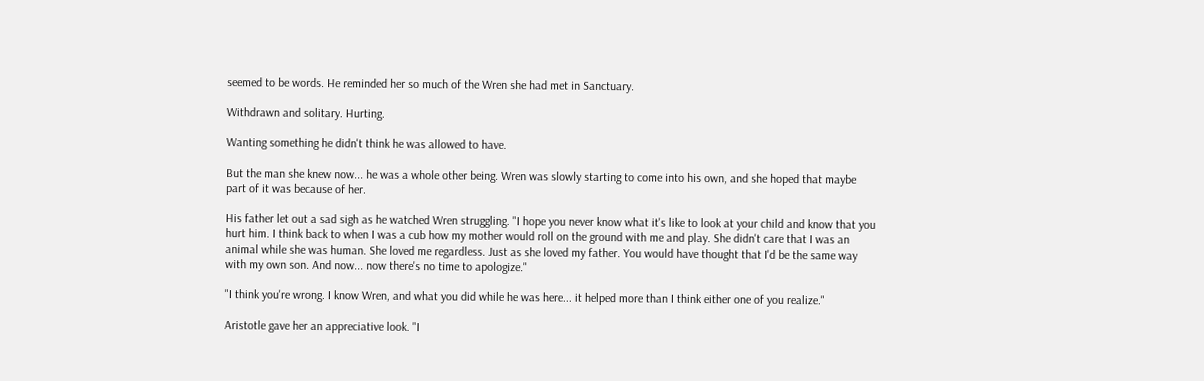seemed to be words. He reminded her so much of the Wren she had met in Sanctuary.

Withdrawn and solitary. Hurting.

Wanting something he didn't think he was allowed to have.

But the man she knew now... he was a whole other being. Wren was slowly starting to come into his own, and she hoped that maybe part of it was because of her.

His father let out a sad sigh as he watched Wren struggling. "I hope you never know what it's like to look at your child and know that you hurt him. I think back to when I was a cub how my mother would roll on the ground with me and play. She didn't care that I was an animal while she was human. She loved me regardless. Just as she loved my father. You would have thought that I'd be the same way with my own son. And now... now there's no time to apologize."

"I think you're wrong. I know Wren, and what you did while he was here... it helped more than I think either one of you realize."

Aristotle gave her an appreciative look. "I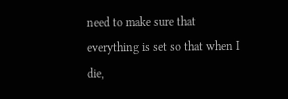need to make sure that everything is set so that when I die,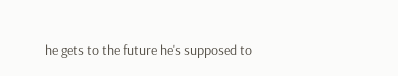he gets to the future he's supposed to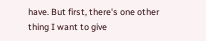have. But first, there's one other thing I want to give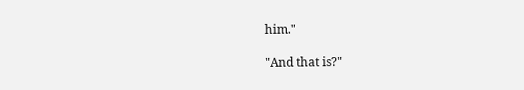him."

"And that is?"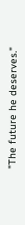"The future he deserves."